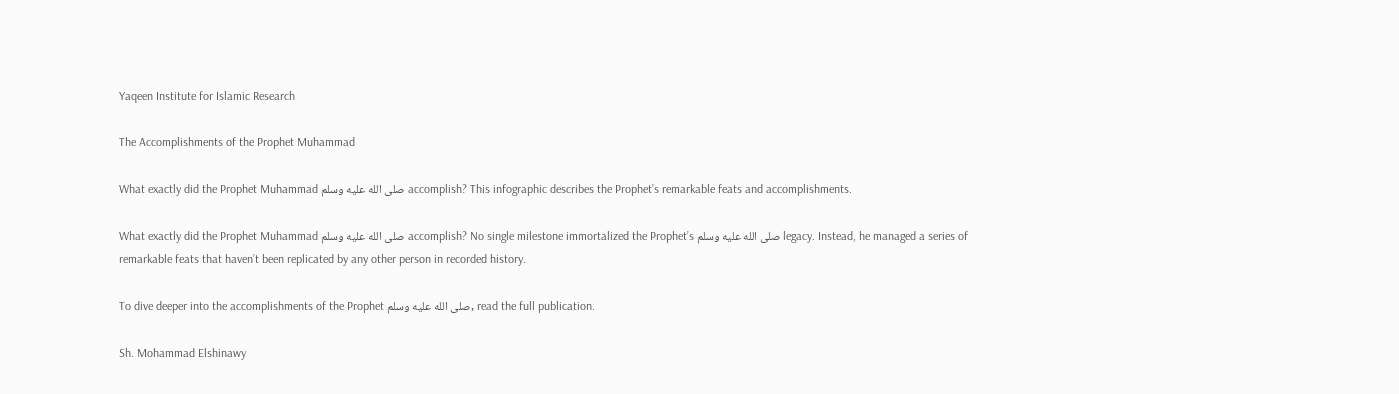Yaqeen Institute for Islamic Research

The Accomplishments of the Prophet Muhammad

What exactly did the Prophet Muhammad صلى الله عليه وسلم accomplish? This infographic describes the Prophet’s remarkable feats and accomplishments.

What exactly did the Prophet Muhammad صلى الله عليه وسلم accomplish? No single milestone immortalized the Prophet’s صلى الله عليه وسلم legacy. Instead, he managed a series of remarkable feats that haven’t been replicated by any other person in recorded history.

To dive deeper into the accomplishments of the Prophet صلى الله عليه وسلم, read the full publication.

Sh. Mohammad Elshinawy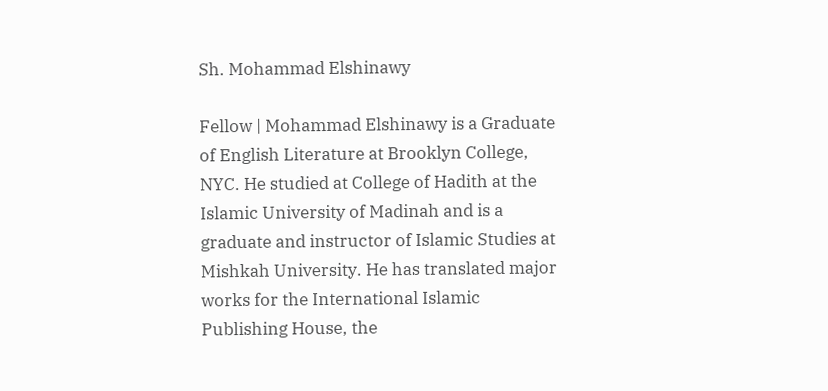Sh. Mohammad Elshinawy

Fellow | Mohammad Elshinawy is a Graduate of English Literature at Brooklyn College, NYC. He studied at College of Hadith at the Islamic University of Madinah and is a graduate and instructor of Islamic Studies at Mishkah University. He has translated major works for the International Islamic Publishing House, the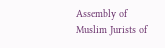Assembly of Muslim Jurists of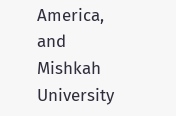America, and Mishkah University